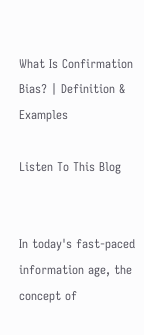What Is Confirmation Bias? | Definition & Examples

Listen To This Blog


In today's fast-paced information age, the concept of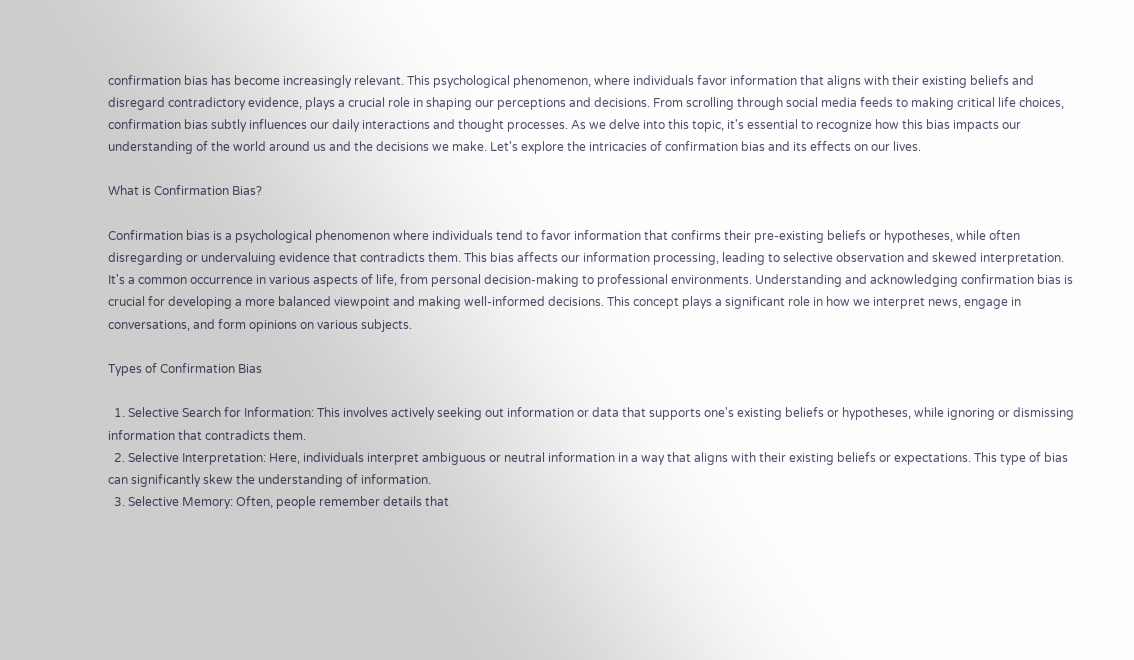confirmation bias has become increasingly relevant. This psychological phenomenon, where individuals favor information that aligns with their existing beliefs and disregard contradictory evidence, plays a crucial role in shaping our perceptions and decisions. From scrolling through social media feeds to making critical life choices, confirmation bias subtly influences our daily interactions and thought processes. As we delve into this topic, it's essential to recognize how this bias impacts our understanding of the world around us and the decisions we make. Let's explore the intricacies of confirmation bias and its effects on our lives.

What is Confirmation Bias?

Confirmation bias is a psychological phenomenon where individuals tend to favor information that confirms their pre-existing beliefs or hypotheses, while often disregarding or undervaluing evidence that contradicts them. This bias affects our information processing, leading to selective observation and skewed interpretation. It's a common occurrence in various aspects of life, from personal decision-making to professional environments. Understanding and acknowledging confirmation bias is crucial for developing a more balanced viewpoint and making well-informed decisions. This concept plays a significant role in how we interpret news, engage in conversations, and form opinions on various subjects.

Types of Confirmation Bias

  1. Selective Search for Information: This involves actively seeking out information or data that supports one's existing beliefs or hypotheses, while ignoring or dismissing information that contradicts them.
  2. Selective Interpretation: Here, individuals interpret ambiguous or neutral information in a way that aligns with their existing beliefs or expectations. This type of bias can significantly skew the understanding of information.
  3. Selective Memory: Often, people remember details that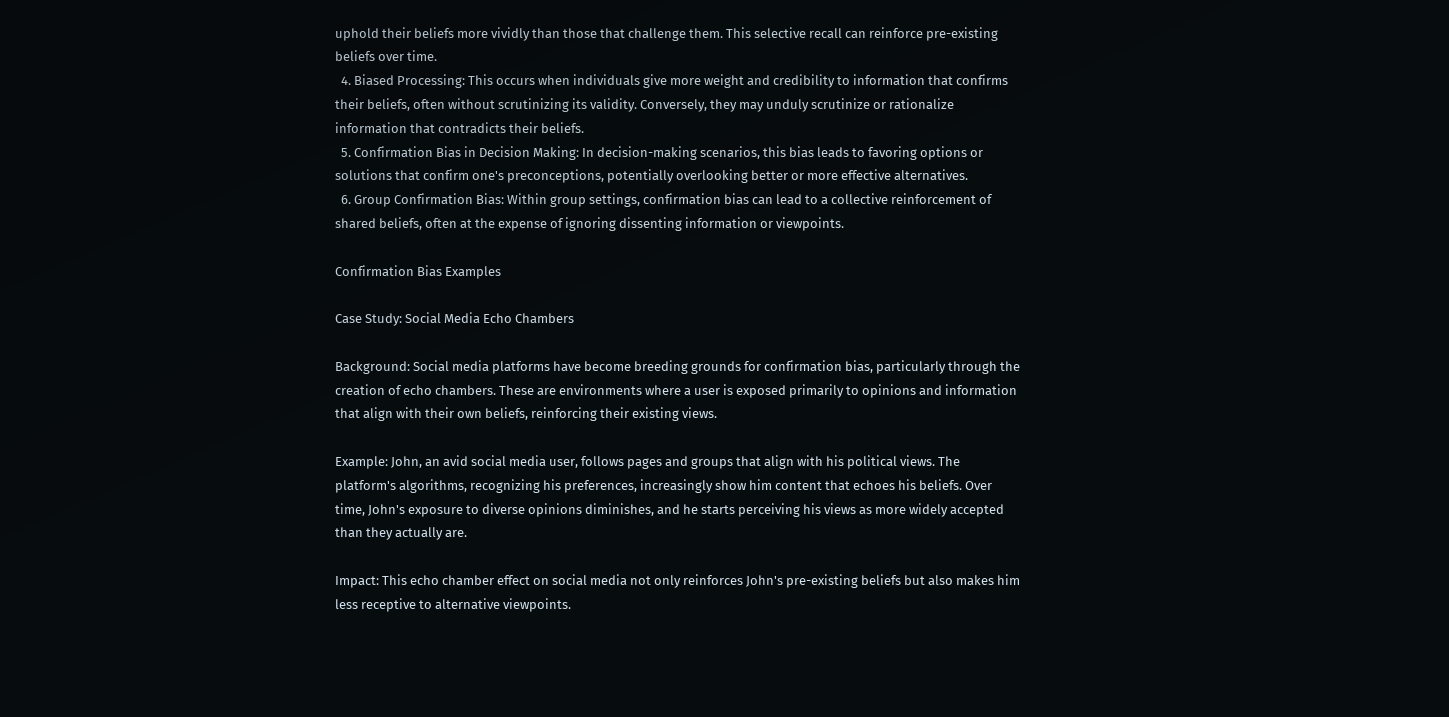uphold their beliefs more vividly than those that challenge them. This selective recall can reinforce pre-existing beliefs over time.
  4. Biased Processing: This occurs when individuals give more weight and credibility to information that confirms their beliefs, often without scrutinizing its validity. Conversely, they may unduly scrutinize or rationalize information that contradicts their beliefs.
  5. Confirmation Bias in Decision Making: In decision-making scenarios, this bias leads to favoring options or solutions that confirm one's preconceptions, potentially overlooking better or more effective alternatives.
  6. Group Confirmation Bias: Within group settings, confirmation bias can lead to a collective reinforcement of shared beliefs, often at the expense of ignoring dissenting information or viewpoints.

Confirmation Bias Examples

Case Study: Social Media Echo Chambers

Background: Social media platforms have become breeding grounds for confirmation bias, particularly through the creation of echo chambers. These are environments where a user is exposed primarily to opinions and information that align with their own beliefs, reinforcing their existing views.

Example: John, an avid social media user, follows pages and groups that align with his political views. The platform's algorithms, recognizing his preferences, increasingly show him content that echoes his beliefs. Over time, John's exposure to diverse opinions diminishes, and he starts perceiving his views as more widely accepted than they actually are.

Impact: This echo chamber effect on social media not only reinforces John's pre-existing beliefs but also makes him less receptive to alternative viewpoints.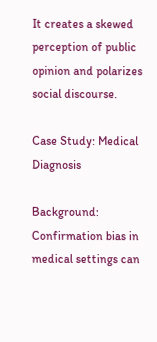It creates a skewed perception of public opinion and polarizes social discourse.

Case Study: Medical Diagnosis

Background: Confirmation bias in medical settings can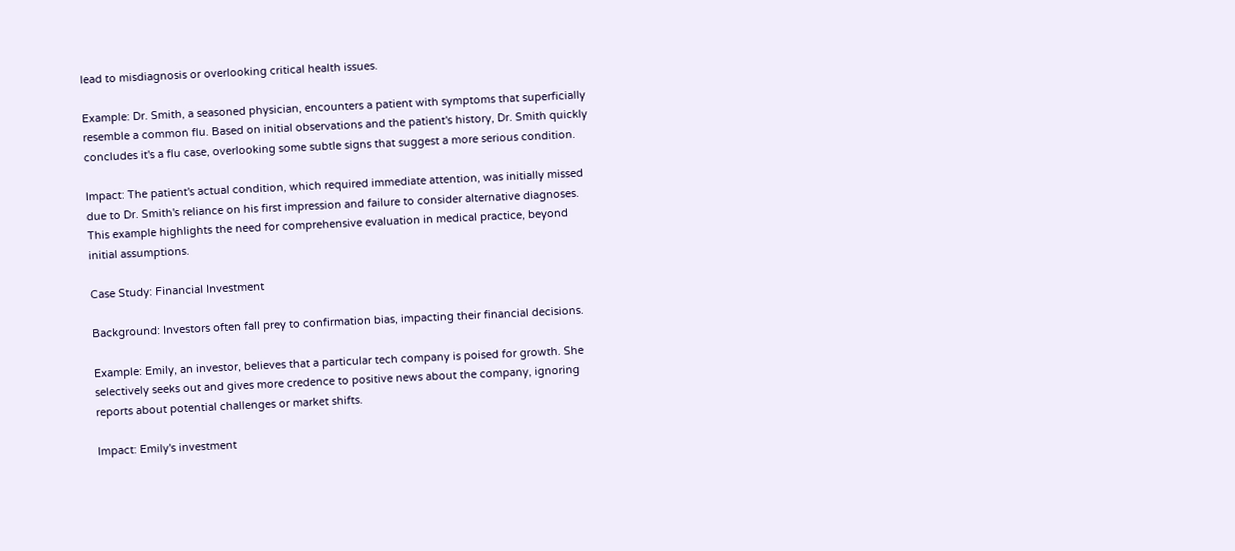lead to misdiagnosis or overlooking critical health issues.

Example: Dr. Smith, a seasoned physician, encounters a patient with symptoms that superficially resemble a common flu. Based on initial observations and the patient's history, Dr. Smith quickly concludes it's a flu case, overlooking some subtle signs that suggest a more serious condition.

Impact: The patient's actual condition, which required immediate attention, was initially missed due to Dr. Smith's reliance on his first impression and failure to consider alternative diagnoses. This example highlights the need for comprehensive evaluation in medical practice, beyond initial assumptions.

Case Study: Financial Investment

Background: Investors often fall prey to confirmation bias, impacting their financial decisions.

Example: Emily, an investor, believes that a particular tech company is poised for growth. She selectively seeks out and gives more credence to positive news about the company, ignoring reports about potential challenges or market shifts.

Impact: Emily's investment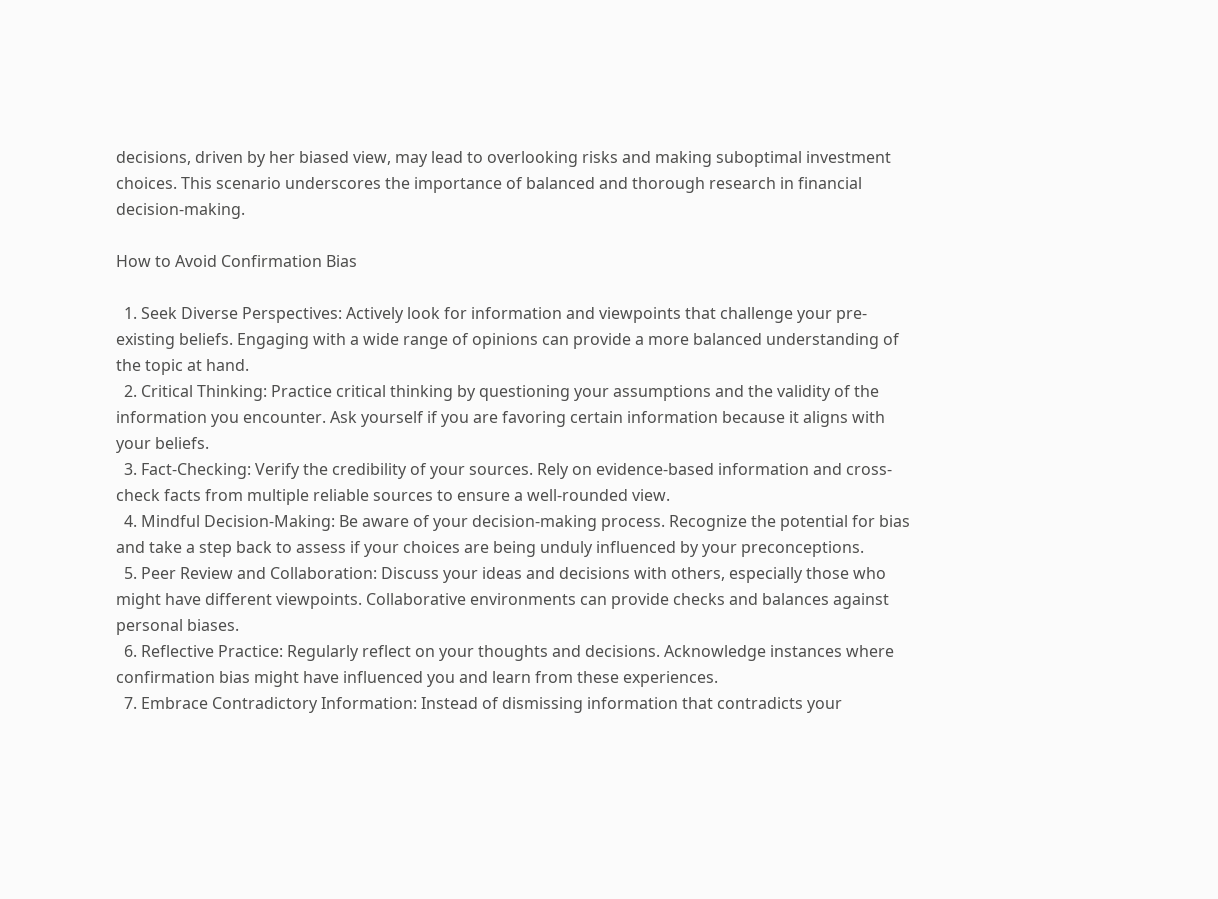decisions, driven by her biased view, may lead to overlooking risks and making suboptimal investment choices. This scenario underscores the importance of balanced and thorough research in financial decision-making.

How to Avoid Confirmation Bias

  1. Seek Diverse Perspectives: Actively look for information and viewpoints that challenge your pre-existing beliefs. Engaging with a wide range of opinions can provide a more balanced understanding of the topic at hand.
  2. Critical Thinking: Practice critical thinking by questioning your assumptions and the validity of the information you encounter. Ask yourself if you are favoring certain information because it aligns with your beliefs.
  3. Fact-Checking: Verify the credibility of your sources. Rely on evidence-based information and cross-check facts from multiple reliable sources to ensure a well-rounded view.
  4. Mindful Decision-Making: Be aware of your decision-making process. Recognize the potential for bias and take a step back to assess if your choices are being unduly influenced by your preconceptions.
  5. Peer Review and Collaboration: Discuss your ideas and decisions with others, especially those who might have different viewpoints. Collaborative environments can provide checks and balances against personal biases.
  6. Reflective Practice: Regularly reflect on your thoughts and decisions. Acknowledge instances where confirmation bias might have influenced you and learn from these experiences.
  7. Embrace Contradictory Information: Instead of dismissing information that contradicts your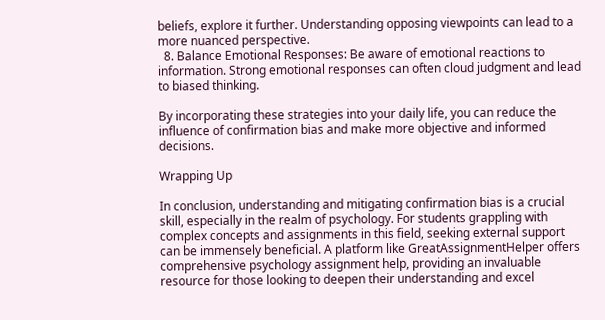beliefs, explore it further. Understanding opposing viewpoints can lead to a more nuanced perspective.
  8. Balance Emotional Responses: Be aware of emotional reactions to information. Strong emotional responses can often cloud judgment and lead to biased thinking.

By incorporating these strategies into your daily life, you can reduce the influence of confirmation bias and make more objective and informed decisions.

Wrapping Up

In conclusion, understanding and mitigating confirmation bias is a crucial skill, especially in the realm of psychology. For students grappling with complex concepts and assignments in this field, seeking external support can be immensely beneficial. A platform like GreatAssignmentHelper offers comprehensive psychology assignment help, providing an invaluable resource for those looking to deepen their understanding and excel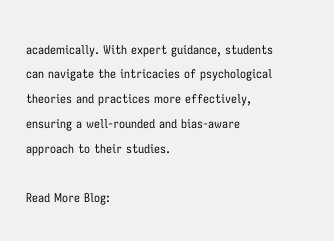academically. With expert guidance, students can navigate the intricacies of psychological theories and practices more effectively, ensuring a well-rounded and bias-aware approach to their studies.

Read More Blog: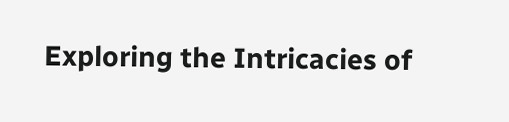Exploring the Intricacies of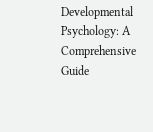Developmental Psychology: A Comprehensive Guide